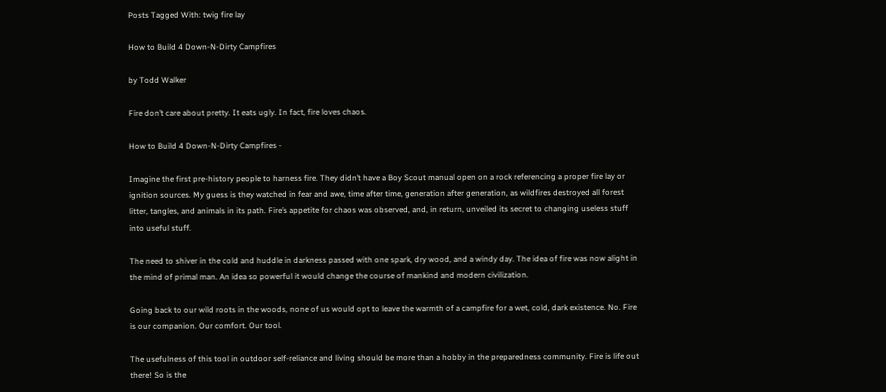Posts Tagged With: twig fire lay

How to Build 4 Down-N-Dirty Campfires

by Todd Walker

Fire don’t care about pretty. It eats ugly. In fact, fire loves chaos.

How to Build 4 Down-N-Dirty Campfires -

Imagine the first pre-history people to harness fire. They didn’t have a Boy Scout manual open on a rock referencing a proper fire lay or ignition sources. My guess is they watched in fear and awe, time after time, generation after generation, as wildfires destroyed all forest litter, tangles, and animals in its path. Fire’s appetite for chaos was observed, and, in return, unveiled its secret to changing useless stuff into useful stuff.

The need to shiver in the cold and huddle in darkness passed with one spark, dry wood, and a windy day. The idea of fire was now alight in the mind of primal man. An idea so powerful it would change the course of mankind and modern civilization.

Going back to our wild roots in the woods, none of us would opt to leave the warmth of a campfire for a wet, cold, dark existence. No. Fire is our companion. Our comfort. Our tool.

The usefulness of this tool in outdoor self-reliance and living should be more than a hobby in the preparedness community. Fire is life out there! So is the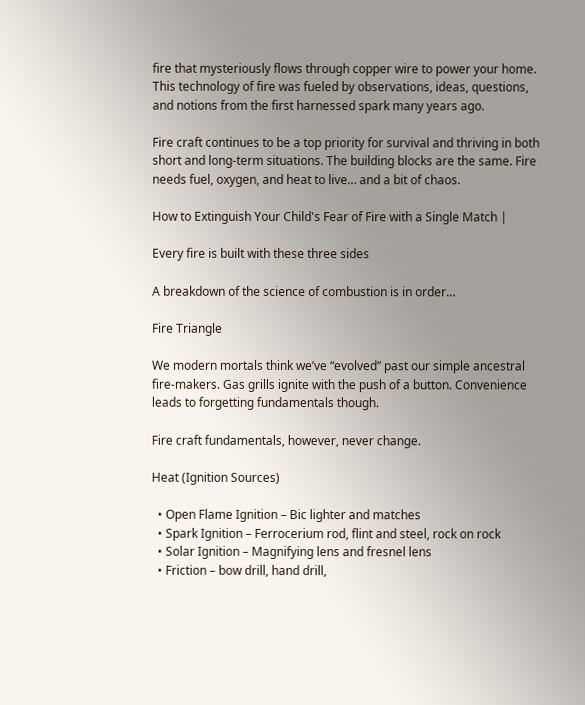fire that mysteriously flows through copper wire to power your home. This technology of fire was fueled by observations, ideas, questions, and notions from the first harnessed spark many years ago.

Fire craft continues to be a top priority for survival and thriving in both short and long-term situations. The building blocks are the same. Fire needs fuel, oxygen, and heat to live… and a bit of chaos.

How to Extinguish Your Child's Fear of Fire with a Single Match |

Every fire is built with these three sides

A breakdown of the science of combustion is in order…

Fire Triangle

We modern mortals think we’ve “evolved” past our simple ancestral fire-makers. Gas grills ignite with the push of a button. Convenience leads to forgetting fundamentals though.

Fire craft fundamentals, however, never change.

Heat (Ignition Sources)

  • Open Flame Ignition – Bic lighter and matches
  • Spark Ignition – Ferrocerium rod, flint and steel, rock on rock
  • Solar Ignition – Magnifying lens and fresnel lens
  • Friction – bow drill, hand drill,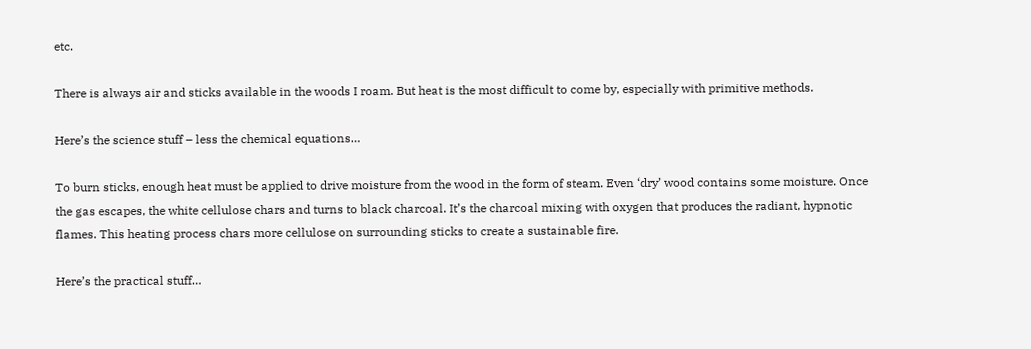etc.

There is always air and sticks available in the woods I roam. But heat is the most difficult to come by, especially with primitive methods.

Here’s the science stuff – less the chemical equations…

To burn sticks, enough heat must be applied to drive moisture from the wood in the form of steam. Even ‘dry’ wood contains some moisture. Once the gas escapes, the white cellulose chars and turns to black charcoal. It’s the charcoal mixing with oxygen that produces the radiant, hypnotic flames. This heating process chars more cellulose on surrounding sticks to create a sustainable fire.

Here’s the practical stuff…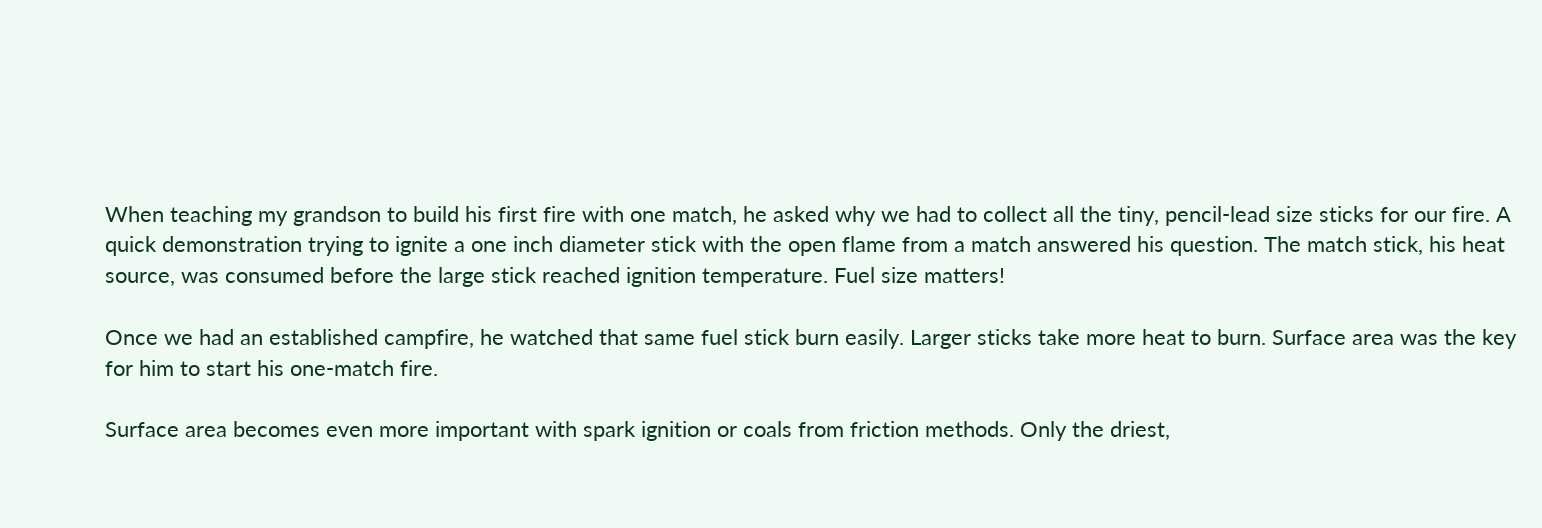When teaching my grandson to build his first fire with one match, he asked why we had to collect all the tiny, pencil-lead size sticks for our fire. A quick demonstration trying to ignite a one inch diameter stick with the open flame from a match answered his question. The match stick, his heat source, was consumed before the large stick reached ignition temperature. Fuel size matters!

Once we had an established campfire, he watched that same fuel stick burn easily. Larger sticks take more heat to burn. Surface area was the key for him to start his one-match fire.

Surface area becomes even more important with spark ignition or coals from friction methods. Only the driest,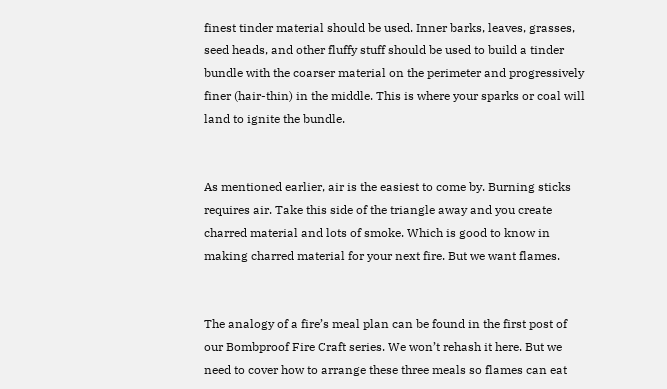finest tinder material should be used. Inner barks, leaves, grasses, seed heads, and other fluffy stuff should be used to build a tinder bundle with the coarser material on the perimeter and progressively finer (hair-thin) in the middle. This is where your sparks or coal will land to ignite the bundle.


As mentioned earlier, air is the easiest to come by. Burning sticks requires air. Take this side of the triangle away and you create charred material and lots of smoke. Which is good to know in making charred material for your next fire. But we want flames.


The analogy of a fire’s meal plan can be found in the first post of our Bombproof Fire Craft series. We won’t rehash it here. But we need to cover how to arrange these three meals so flames can eat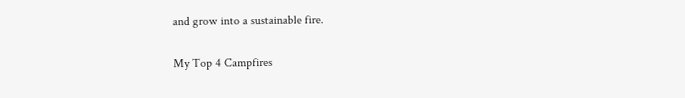and grow into a sustainable fire.

My Top 4 Campfires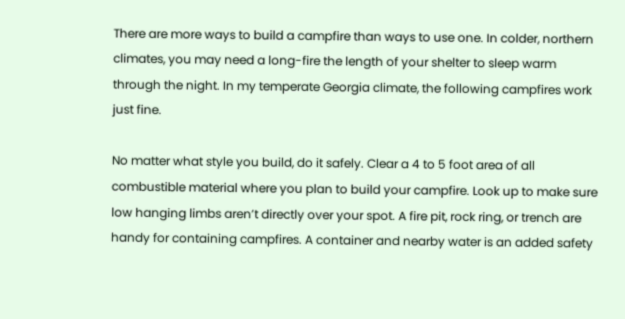There are more ways to build a campfire than ways to use one. In colder, northern climates, you may need a long-fire the length of your shelter to sleep warm through the night. In my temperate Georgia climate, the following campfires work just fine.

No matter what style you build, do it safely. Clear a 4 to 5 foot area of all combustible material where you plan to build your campfire. Look up to make sure low hanging limbs aren’t directly over your spot. A fire pit, rock ring, or trench are handy for containing campfires. A container and nearby water is an added safety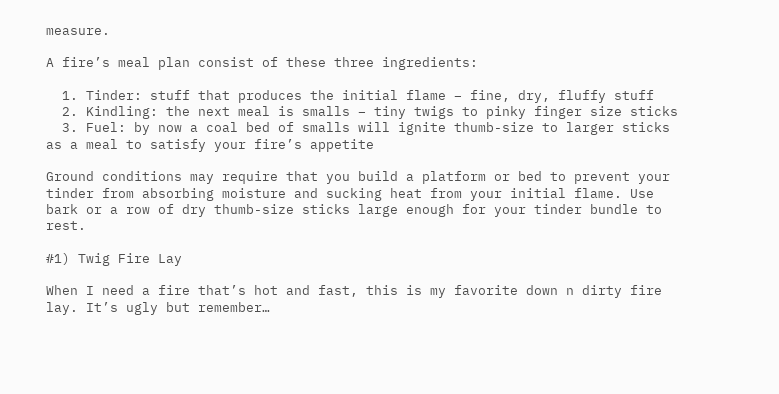measure.

A fire’s meal plan consist of these three ingredients:

  1. Tinder: stuff that produces the initial flame – fine, dry, fluffy stuff
  2. Kindling: the next meal is smalls – tiny twigs to pinky finger size sticks
  3. Fuel: by now a coal bed of smalls will ignite thumb-size to larger sticks as a meal to satisfy your fire’s appetite

Ground conditions may require that you build a platform or bed to prevent your tinder from absorbing moisture and sucking heat from your initial flame. Use bark or a row of dry thumb-size sticks large enough for your tinder bundle to rest.

#1) Twig Fire Lay

When I need a fire that’s hot and fast, this is my favorite down n dirty fire lay. It’s ugly but remember…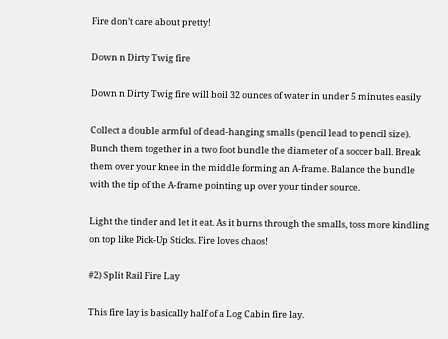Fire don’t care about pretty!

Down n Dirty Twig fire

Down n Dirty Twig fire will boil 32 ounces of water in under 5 minutes easily

Collect a double armful of dead-hanging smalls (pencil lead to pencil size). Bunch them together in a two foot bundle the diameter of a soccer ball. Break them over your knee in the middle forming an A-frame. Balance the bundle with the tip of the A-frame pointing up over your tinder source.

Light the tinder and let it eat. As it burns through the smalls, toss more kindling on top like Pick-Up Sticks. Fire loves chaos!

#2) Split Rail Fire Lay

This fire lay is basically half of a Log Cabin fire lay.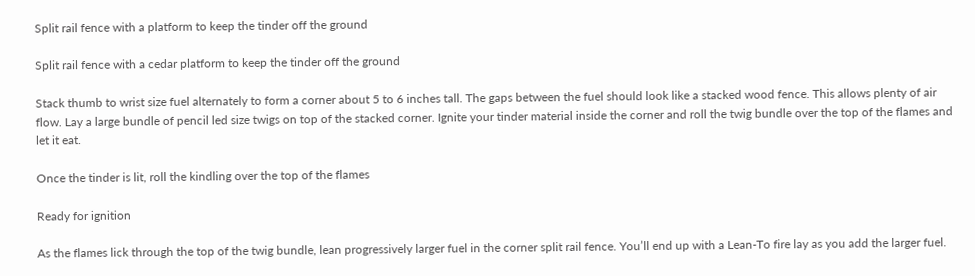Split rail fence with a platform to keep the tinder off the ground

Split rail fence with a cedar platform to keep the tinder off the ground

Stack thumb to wrist size fuel alternately to form a corner about 5 to 6 inches tall. The gaps between the fuel should look like a stacked wood fence. This allows plenty of air flow. Lay a large bundle of pencil led size twigs on top of the stacked corner. Ignite your tinder material inside the corner and roll the twig bundle over the top of the flames and let it eat.

Once the tinder is lit, roll the kindling over the top of the flames

Ready for ignition

As the flames lick through the top of the twig bundle, lean progressively larger fuel in the corner split rail fence. You’ll end up with a Lean-To fire lay as you add the larger fuel.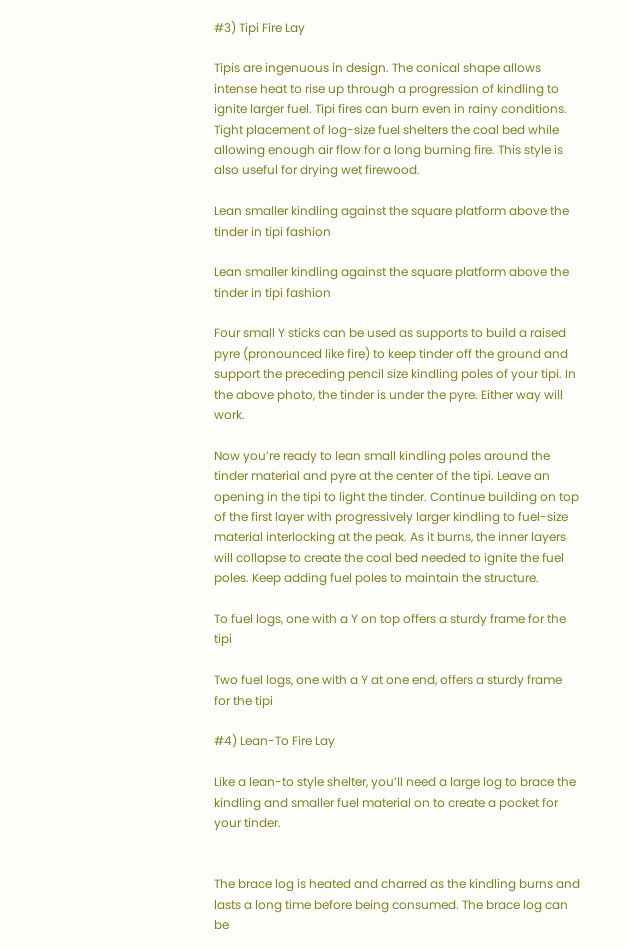#3) Tipi Fire Lay

Tipis are ingenuous in design. The conical shape allows intense heat to rise up through a progression of kindling to ignite larger fuel. Tipi fires can burn even in rainy conditions. Tight placement of log-size fuel shelters the coal bed while allowing enough air flow for a long burning fire. This style is also useful for drying wet firewood.

Lean smaller kindling against the square platform above the tinder in tipi fashion

Lean smaller kindling against the square platform above the tinder in tipi fashion

Four small Y sticks can be used as supports to build a raised pyre (pronounced like fire) to keep tinder off the ground and support the preceding pencil size kindling poles of your tipi. In the above photo, the tinder is under the pyre. Either way will work.

Now you’re ready to lean small kindling poles around the tinder material and pyre at the center of the tipi. Leave an opening in the tipi to light the tinder. Continue building on top of the first layer with progressively larger kindling to fuel-size material interlocking at the peak. As it burns, the inner layers will collapse to create the coal bed needed to ignite the fuel poles. Keep adding fuel poles to maintain the structure.

To fuel logs, one with a Y on top offers a sturdy frame for the tipi

Two fuel logs, one with a Y at one end, offers a sturdy frame for the tipi

#4) Lean-To Fire Lay

Like a lean-to style shelter, you’ll need a large log to brace the kindling and smaller fuel material on to create a pocket for your tinder.


The brace log is heated and charred as the kindling burns and lasts a long time before being consumed. The brace log can be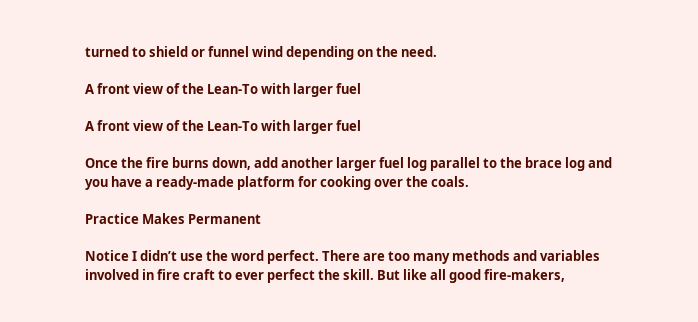turned to shield or funnel wind depending on the need.

A front view of the Lean-To with larger fuel

A front view of the Lean-To with larger fuel

Once the fire burns down, add another larger fuel log parallel to the brace log and you have a ready-made platform for cooking over the coals.

Practice Makes Permanent

Notice I didn’t use the word perfect. There are too many methods and variables involved in fire craft to ever perfect the skill. But like all good fire-makers,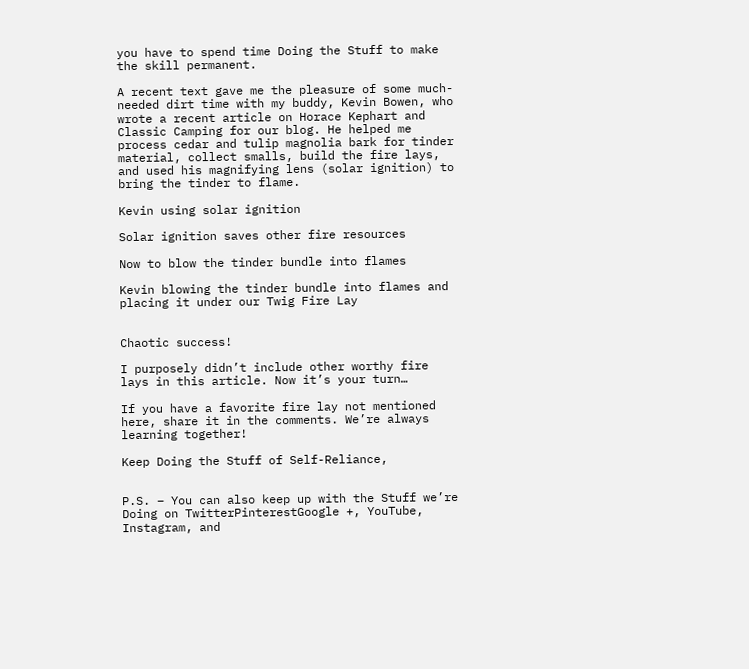you have to spend time Doing the Stuff to make the skill permanent.

A recent text gave me the pleasure of some much-needed dirt time with my buddy, Kevin Bowen, who wrote a recent article on Horace Kephart and Classic Camping for our blog. He helped me process cedar and tulip magnolia bark for tinder material, collect smalls, build the fire lays, and used his magnifying lens (solar ignition) to bring the tinder to flame.

Kevin using solar ignition

Solar ignition saves other fire resources

Now to blow the tinder bundle into flames

Kevin blowing the tinder bundle into flames and placing it under our Twig Fire Lay


Chaotic success!

I purposely didn’t include other worthy fire lays in this article. Now it’s your turn…

If you have a favorite fire lay not mentioned here, share it in the comments. We’re always learning together!

Keep Doing the Stuff of Self-Reliance,


P.S. – You can also keep up with the Stuff we’re Doing on TwitterPinterestGoogle +, YouTube, Instagram, and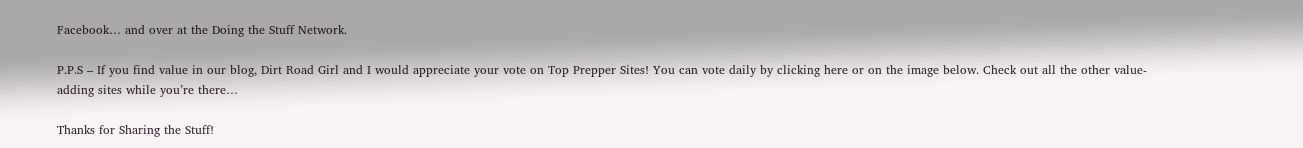Facebook… and over at the Doing the Stuff Network.

P.P.S – If you find value in our blog, Dirt Road Girl and I would appreciate your vote on Top Prepper Sites! You can vote daily by clicking here or on the image below. Check out all the other value-adding sites while you’re there…

Thanks for Sharing the Stuff!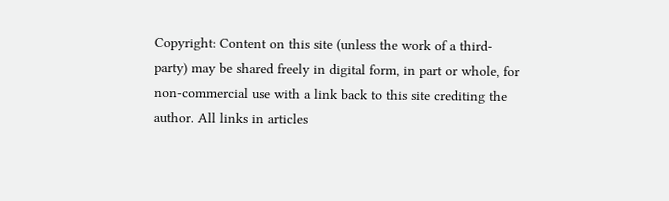Copyright: Content on this site (unless the work of a third-party) may be shared freely in digital form, in part or whole, for non-commercial use with a link back to this site crediting the author. All links in articles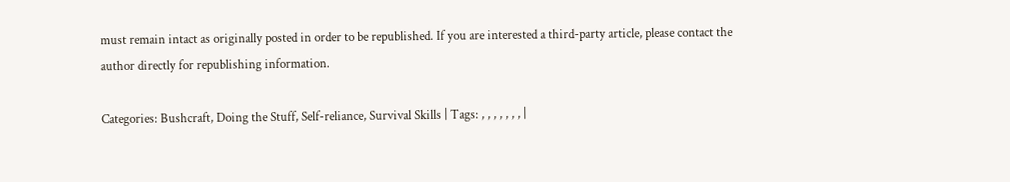must remain intact as originally posted in order to be republished. If you are interested a third-party article, please contact the author directly for republishing information.

Categories: Bushcraft, Doing the Stuff, Self-reliance, Survival Skills | Tags: , , , , , , , |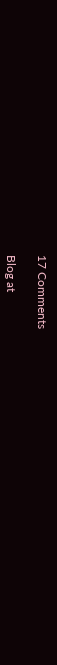17 Comments

Blog at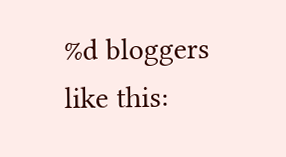%d bloggers like this: